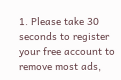1. Please take 30 seconds to register your free account to remove most ads,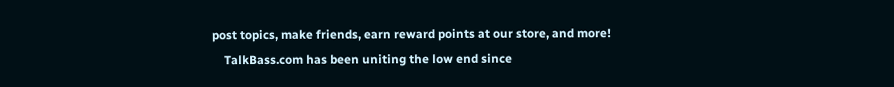post topics, make friends, earn reward points at our store, and more!
    TalkBass.com has been uniting the low end since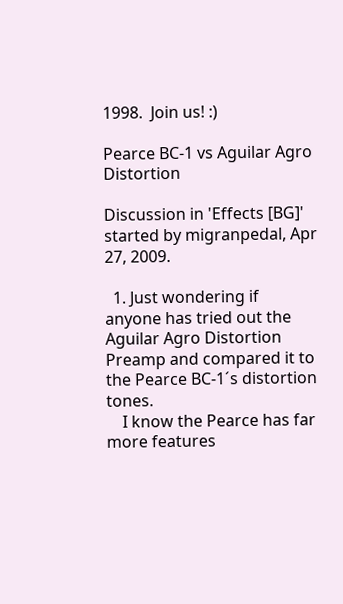1998.  Join us! :)

Pearce BC-1 vs Aguilar Agro Distortion

Discussion in 'Effects [BG]' started by migranpedal, Apr 27, 2009.

  1. Just wondering if anyone has tried out the Aguilar Agro Distortion Preamp and compared it to the Pearce BC-1´s distortion tones.
    I know the Pearce has far more features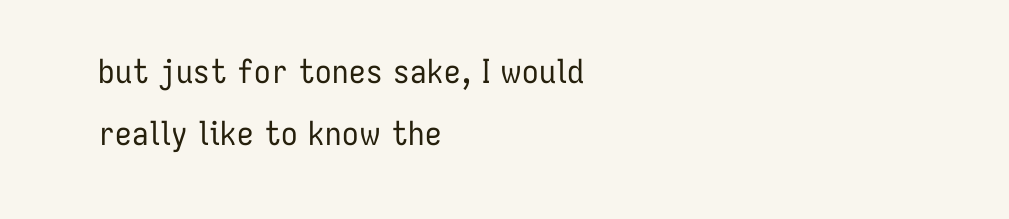but just for tones sake, I would really like to know the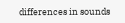differences in sounds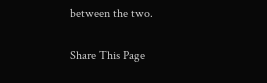between the two.

Share This Page